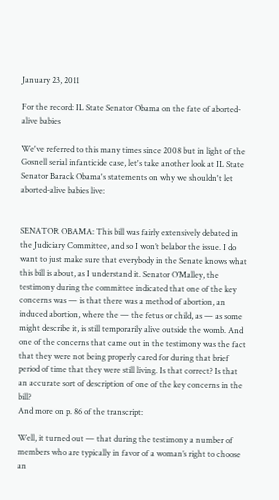January 23, 2011

For the record: IL State Senator Obama on the fate of aborted-alive babies

We've referred to this many times since 2008 but in light of the Gosnell serial infanticide case, let's take another look at IL State Senator Barack Obama's statements on why we shouldn't let aborted-alive babies live:


SENATOR OBAMA: This bill was fairly extensively debated in the Judiciary Committee, and so I won’t belabor the issue. I do want to just make sure that everybody in the Senate knows what this bill is about, as I understand it. Senator O’Malley, the testimony during the committee indicated that one of the key concerns was — is that there was a method of abortion, an induced abortion, where the — the fetus or child, as — as some might describe it, is still temporarily alive outside the womb. And one of the concerns that came out in the testimony was the fact that they were not being properly cared for during that brief period of time that they were still living. Is that correct? Is that an accurate sort of description of one of the key concerns in the bill?
And more on p. 86 of the transcript:

Well, it turned out — that during the testimony a number of members who are typically in favor of a woman’s right to choose an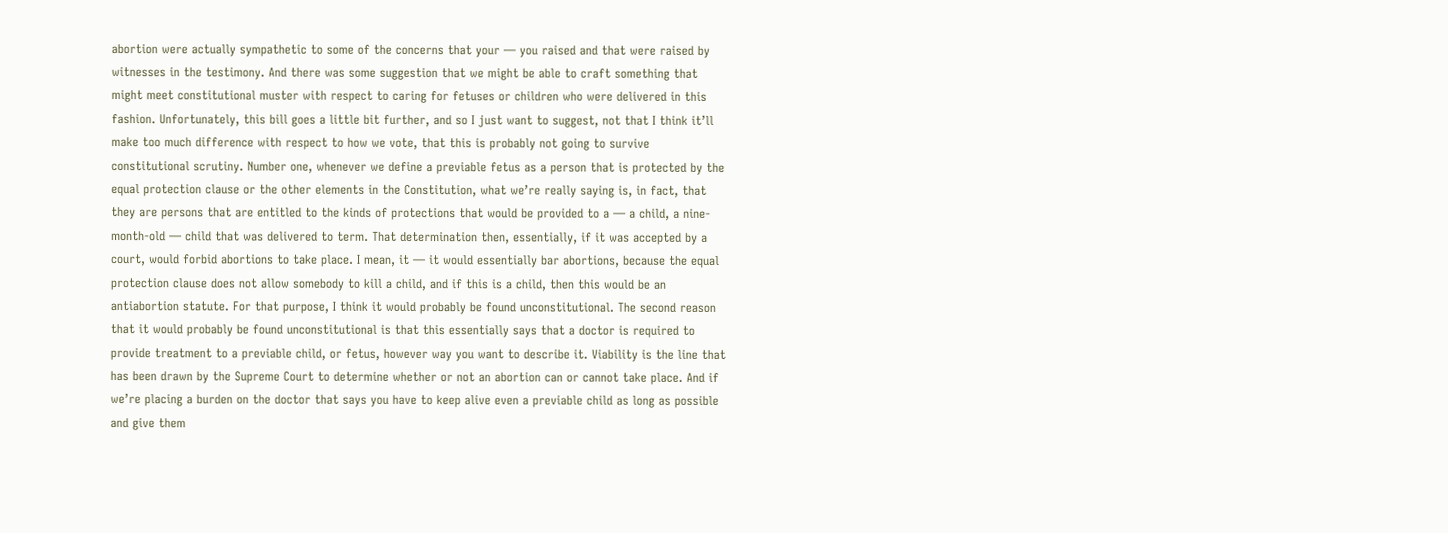abortion were actually sympathetic to some of the concerns that your — you raised and that were raised by witnesses in the testimony. And there was some suggestion that we might be able to craft something that might meet constitutional muster with respect to caring for fetuses or children who were delivered in this fashion. Unfortunately, this bill goes a little bit further, and so I just want to suggest, not that I think it’ll make too much difference with respect to how we vote, that this is probably not going to survive constitutional scrutiny. Number one, whenever we define a previable fetus as a person that is protected by the equal protection clause or the other elements in the Constitution, what we’re really saying is, in fact, that they are persons that are entitled to the kinds of protections that would be provided to a — a child, a nine-month-old — child that was delivered to term. That determination then, essentially, if it was accepted by a court, would forbid abortions to take place. I mean, it — it would essentially bar abortions, because the equal protection clause does not allow somebody to kill a child, and if this is a child, then this would be an antiabortion statute. For that purpose, I think it would probably be found unconstitutional. The second reason that it would probably be found unconstitutional is that this essentially says that a doctor is required to provide treatment to a previable child, or fetus, however way you want to describe it. Viability is the line that has been drawn by the Supreme Court to determine whether or not an abortion can or cannot take place. And if we’re placing a burden on the doctor that says you have to keep alive even a previable child as long as possible and give them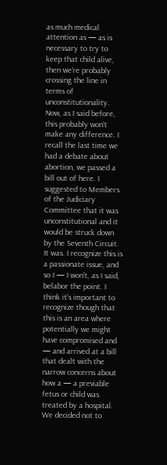as much medical attention as — as is necessary to try to keep that child alive, then we’re probably crossing the line in terms of unconstitutionality. Now, as I said before, this probably won’t make any difference. I recall the last time we had a debate about abortion, we passed a bill out of here. I suggested to Members of the Judiciary Committee that it was unconstitutional and it would be struck down by the Seventh Circuit. It was. I recognize this is a passionate issue, and so I — I won’t, as I said, belabor the point. I think it’s important to recognize though that this is an area where potentially we might have compromised and — and arrived at a bill that dealt with the narrow concerns about how a — a previable fetus or child was treated by a hospital. We decided not to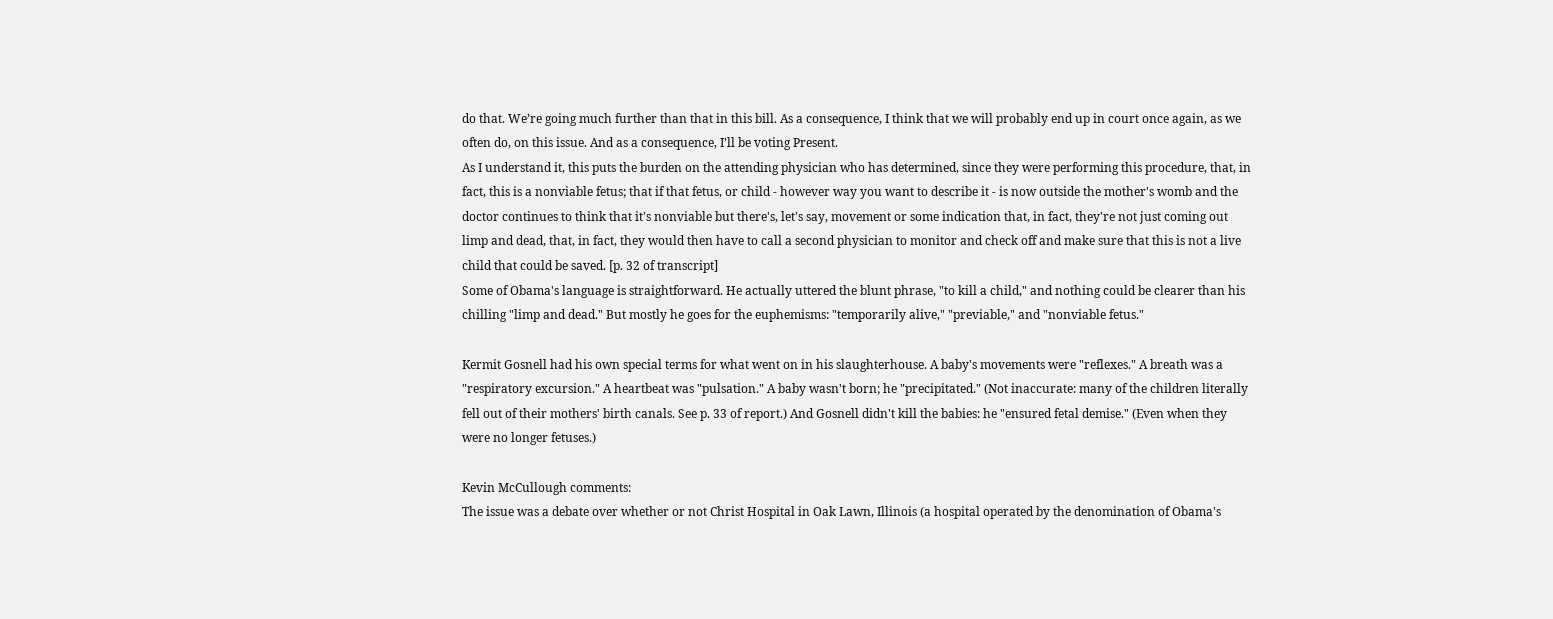do that. We’re going much further than that in this bill. As a consequence, I think that we will probably end up in court once again, as we often do, on this issue. And as a consequence, I’ll be voting Present.
As I understand it, this puts the burden on the attending physician who has determined, since they were performing this procedure, that, in fact, this is a nonviable fetus; that if that fetus, or child - however way you want to describe it - is now outside the mother's womb and the doctor continues to think that it's nonviable but there's, let's say, movement or some indication that, in fact, they're not just coming out limp and dead, that, in fact, they would then have to call a second physician to monitor and check off and make sure that this is not a live child that could be saved. [p. 32 of transcript]
Some of Obama's language is straightforward. He actually uttered the blunt phrase, "to kill a child," and nothing could be clearer than his chilling "limp and dead." But mostly he goes for the euphemisms: "temporarily alive," "previable," and "nonviable fetus."

Kermit Gosnell had his own special terms for what went on in his slaughterhouse. A baby's movements were "reflexes." A breath was a "respiratory excursion." A heartbeat was "pulsation." A baby wasn't born; he "precipitated." (Not inaccurate: many of the children literally fell out of their mothers' birth canals. See p. 33 of report.) And Gosnell didn't kill the babies: he "ensured fetal demise." (Even when they were no longer fetuses.)

Kevin McCullough comments:
The issue was a debate over whether or not Christ Hospital in Oak Lawn, Illinois (a hospital operated by the denomination of Obama's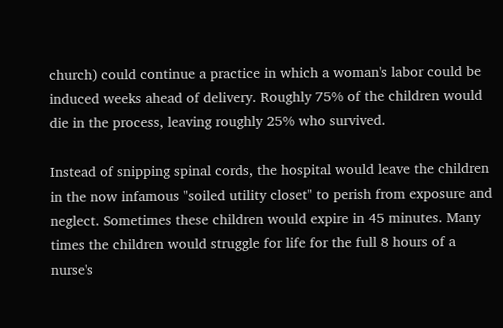church) could continue a practice in which a woman's labor could be induced weeks ahead of delivery. Roughly 75% of the children would die in the process, leaving roughly 25% who survived.

Instead of snipping spinal cords, the hospital would leave the children in the now infamous "soiled utility closet" to perish from exposure and neglect. Sometimes these children would expire in 45 minutes. Many times the children would struggle for life for the full 8 hours of a nurse's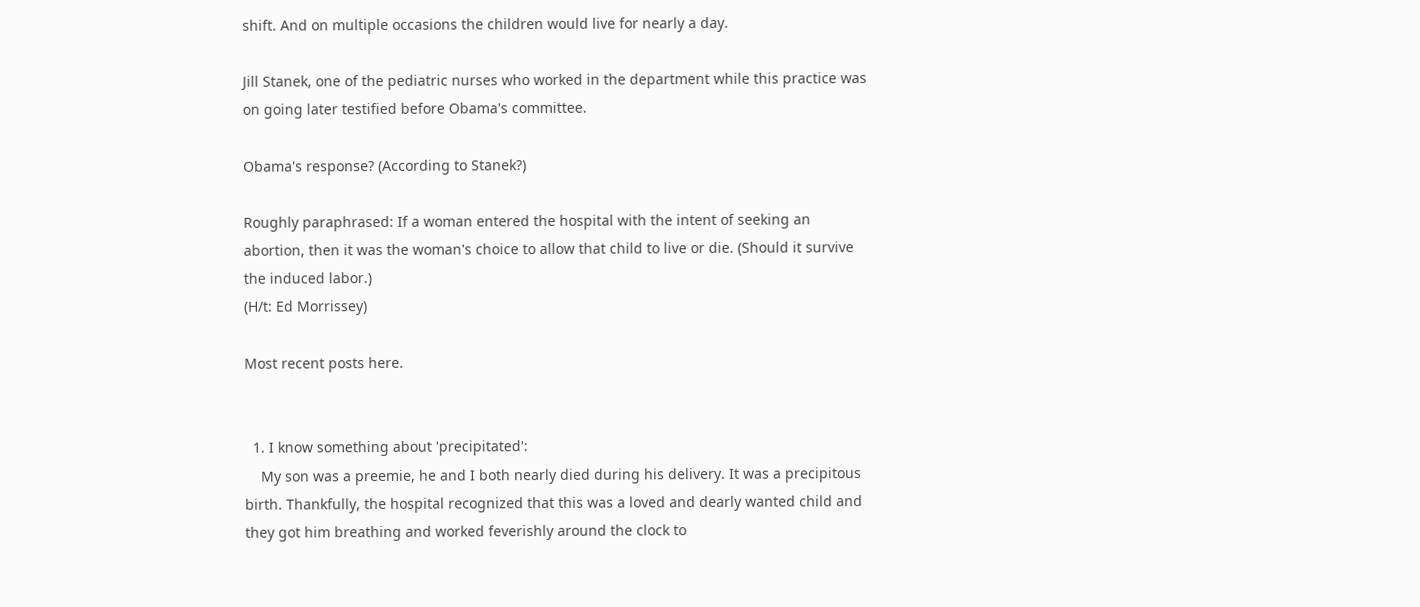shift. And on multiple occasions the children would live for nearly a day.

Jill Stanek, one of the pediatric nurses who worked in the department while this practice was on going later testified before Obama's committee.

Obama's response? (According to Stanek?)

Roughly paraphrased: If a woman entered the hospital with the intent of seeking an abortion, then it was the woman's choice to allow that child to live or die. (Should it survive the induced labor.)
(H/t: Ed Morrissey)

Most recent posts here.


  1. I know something about 'precipitated':
    My son was a preemie, he and I both nearly died during his delivery. It was a precipitous birth. Thankfully, the hospital recognized that this was a loved and dearly wanted child and they got him breathing and worked feverishly around the clock to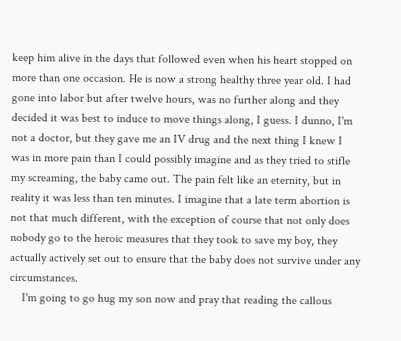keep him alive in the days that followed even when his heart stopped on more than one occasion. He is now a strong healthy three year old. I had gone into labor but after twelve hours, was no further along and they decided it was best to induce to move things along, I guess. I dunno, I'm not a doctor, but they gave me an IV drug and the next thing I knew I was in more pain than I could possibly imagine and as they tried to stifle my screaming, the baby came out. The pain felt like an eternity, but in reality it was less than ten minutes. I imagine that a late term abortion is not that much different, with the exception of course that not only does nobody go to the heroic measures that they took to save my boy, they actually actively set out to ensure that the baby does not survive under any circumstances.
    I'm going to go hug my son now and pray that reading the callous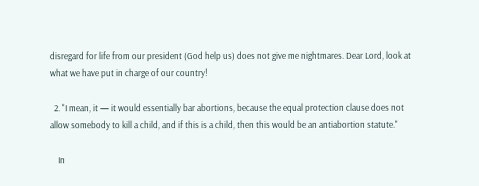disregard for life from our president (God help us) does not give me nightmares. Dear Lord, look at what we have put in charge of our country!

  2. "I mean, it — it would essentially bar abortions, because the equal protection clause does not allow somebody to kill a child, and if this is a child, then this would be an antiabortion statute."

    In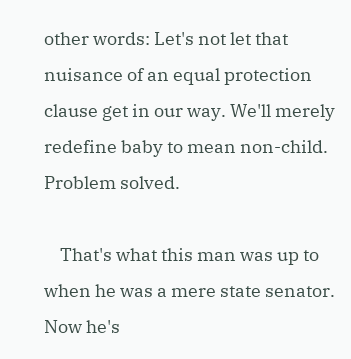other words: Let's not let that nuisance of an equal protection clause get in our way. We'll merely redefine baby to mean non-child. Problem solved.

    That's what this man was up to when he was a mere state senator. Now he's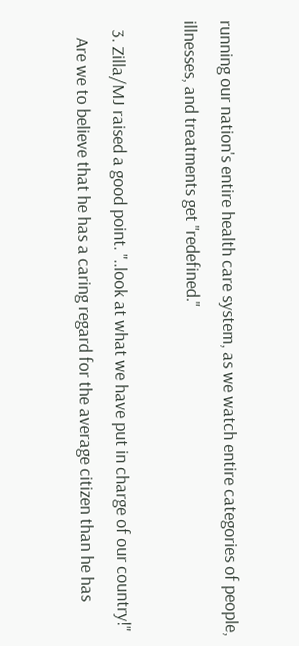running our nation's entire health care system, as we watch entire categories of people, illnesses, and treatments get "redefined."

  3. Zilla/MJ raised a good point. "..look at what we have put in charge of our country!"
    Are we to believe that he has a caring regard for the average citizen than he has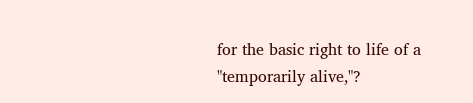for the basic right to life of a "temporarily alive,"?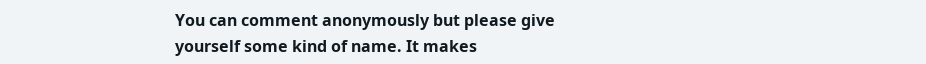You can comment anonymously but please give yourself some kind of name. It makes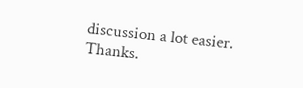discussion a lot easier. Thanks.